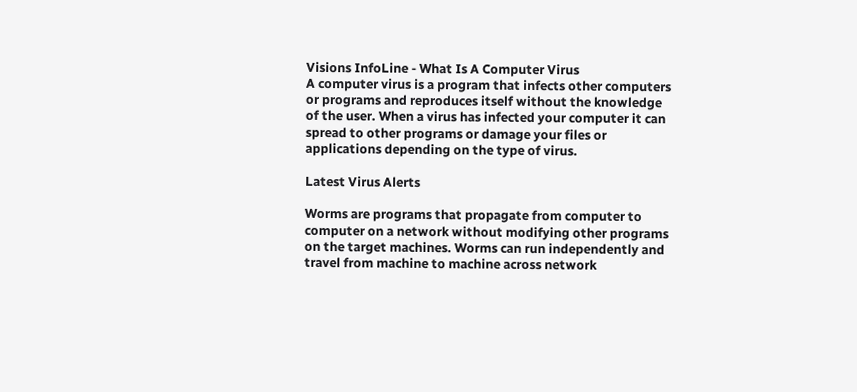Visions InfoLine - What Is A Computer Virus
A computer virus is a program that infects other computers or programs and reproduces itself without the knowledge of the user. When a virus has infected your computer it can spread to other programs or damage your files or applications depending on the type of virus.

Latest Virus Alerts

Worms are programs that propagate from computer to computer on a network without modifying other programs on the target machines. Worms can run independently and travel from machine to machine across network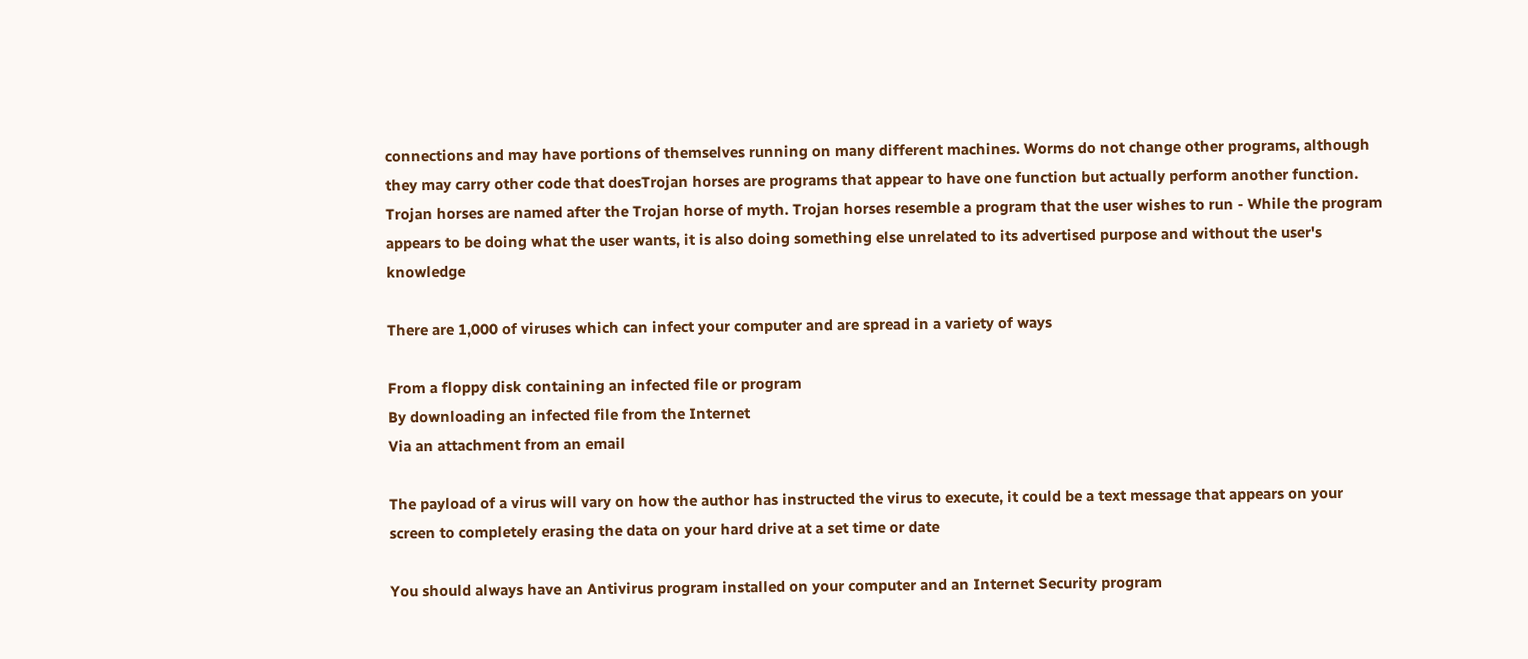connections and may have portions of themselves running on many different machines. Worms do not change other programs, although they may carry other code that doesTrojan horses are programs that appear to have one function but actually perform another function. Trojan horses are named after the Trojan horse of myth. Trojan horses resemble a program that the user wishes to run - While the program appears to be doing what the user wants, it is also doing something else unrelated to its advertised purpose and without the user's knowledge

There are 1,000 of viruses which can infect your computer and are spread in a variety of ways

From a floppy disk containing an infected file or program
By downloading an infected file from the Internet
Via an attachment from an email

The payload of a virus will vary on how the author has instructed the virus to execute, it could be a text message that appears on your screen to completely erasing the data on your hard drive at a set time or date

You should always have an Antivirus program installed on your computer and an Internet Security program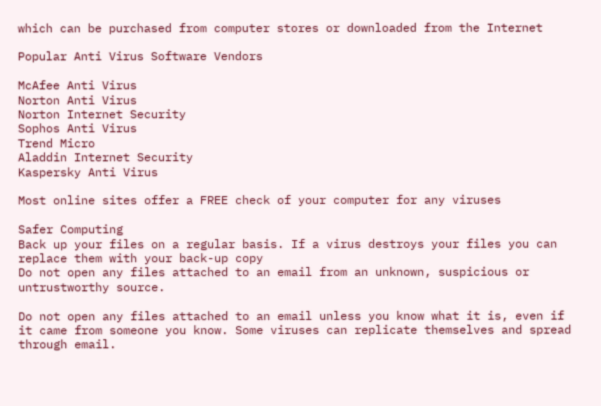which can be purchased from computer stores or downloaded from the Internet

Popular Anti Virus Software Vendors

McAfee Anti Virus
Norton Anti Virus
Norton Internet Security
Sophos Anti Virus
Trend Micro
Aladdin Internet Security
Kaspersky Anti Virus

Most online sites offer a FREE check of your computer for any viruses

Safer Computing
Back up your files on a regular basis. If a virus destroys your files you can replace them with your back-up copy
Do not open any files attached to an email from an unknown, suspicious or untrustworthy source.

Do not open any files attached to an email unless you know what it is, even if it came from someone you know. Some viruses can replicate themselves and spread through email.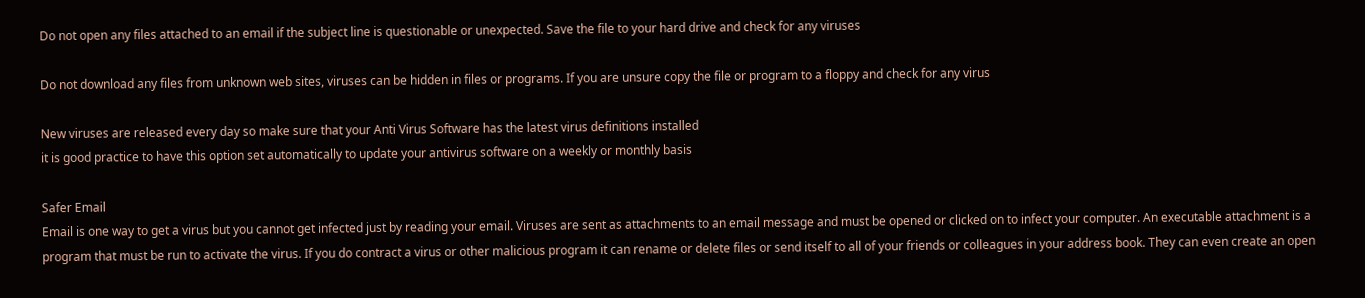Do not open any files attached to an email if the subject line is questionable or unexpected. Save the file to your hard drive and check for any viruses

Do not download any files from unknown web sites, viruses can be hidden in files or programs. If you are unsure copy the file or program to a floppy and check for any virus

New viruses are released every day so make sure that your Anti Virus Software has the latest virus definitions installed
it is good practice to have this option set automatically to update your antivirus software on a weekly or monthly basis

Safer Email
Email is one way to get a virus but you cannot get infected just by reading your email. Viruses are sent as attachments to an email message and must be opened or clicked on to infect your computer. An executable attachment is a program that must be run to activate the virus. If you do contract a virus or other malicious program it can rename or delete files or send itself to all of your friends or colleagues in your address book. They can even create an open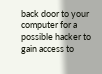back door to your computer for a possible hacker to gain access to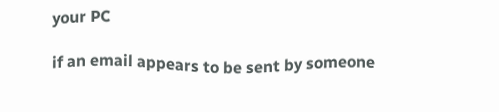your PC

if an email appears to be sent by someone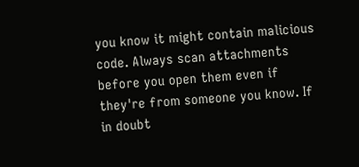you know it might contain malicious code. Always scan attachments before you open them even if they're from someone you know. If in doubt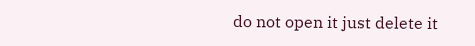do not open it just delete it